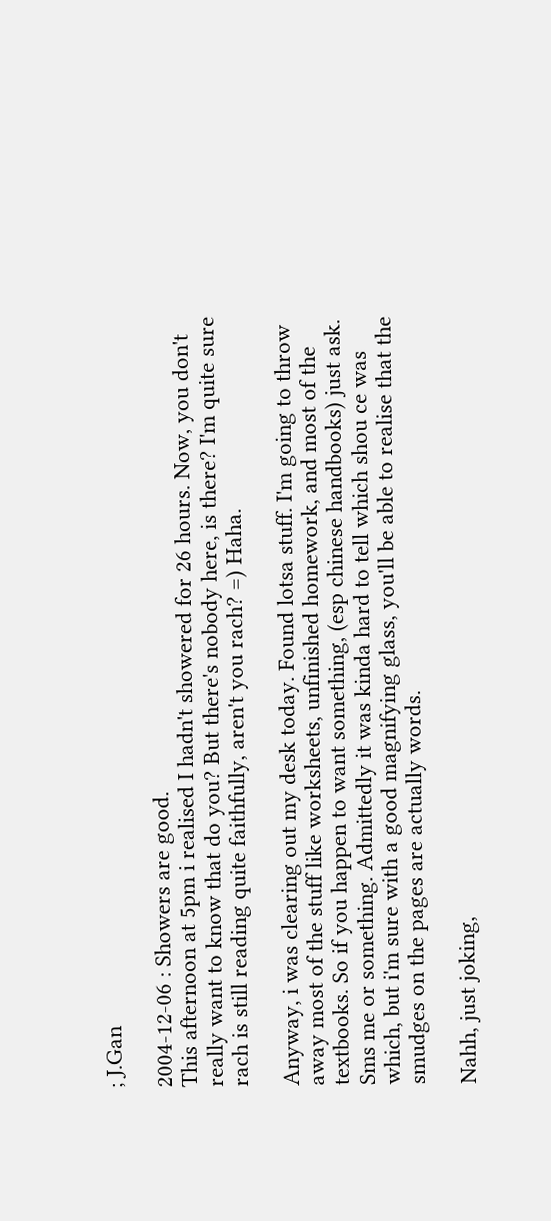; J.Gan

2004-12-06 : Showers are good.
This afternoon at 5pm i realised I hadn't showered for 26 hours. Now, you don't really want to know that do you? But there's nobody here, is there? I'm quite sure rach is still reading quite faithfully, aren't you rach? =) Haha.

Anyway, i was clearing out my desk today. Found lotsa stuff. I'm going to throw away most of the stuff like worksheets, unfinished homework, and most of the textbooks. So if you happen to want something, (esp chinese handbooks) just ask. Sms me or something. Admittedly it was kinda hard to tell which shou ce was which, but i'm sure with a good magnifying glass, you'll be able to realise that the smudges on the pages are actually words.

Nahh, just joking,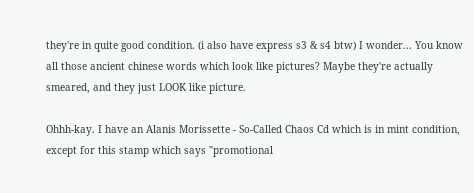they're in quite good condition. (i also have express s3 & s4 btw) I wonder... You know all those ancient chinese words which look like pictures? Maybe they're actually smeared, and they just LOOK like picture.

Ohhh-kay. I have an Alanis Morissette - So-Called Chaos Cd which is in mint condition, except for this stamp which says "promotional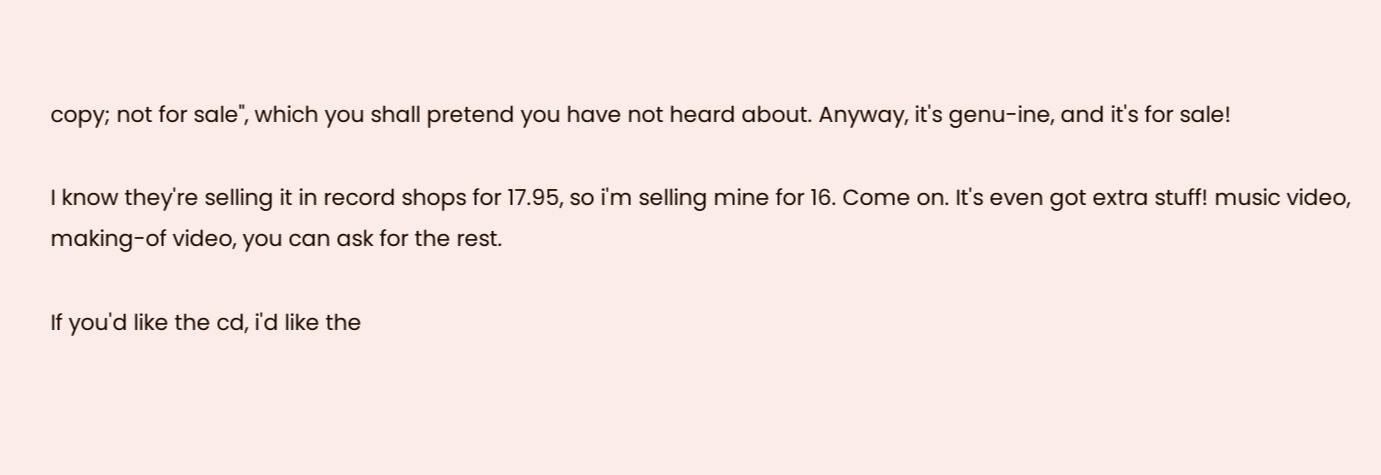copy; not for sale", which you shall pretend you have not heard about. Anyway, it's genu-ine, and it's for sale!

I know they're selling it in record shops for 17.95, so i'm selling mine for 16. Come on. It's even got extra stuff! music video, making-of video, you can ask for the rest.

If you'd like the cd, i'd like the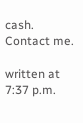cash. Contact me.

written at 7:37 p.m.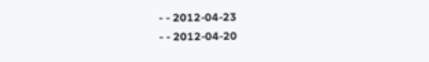- - 2012-04-23
- - 2012-04-20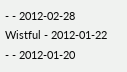- - 2012-02-28
Wistful - 2012-01-22
- - 2012-01-20